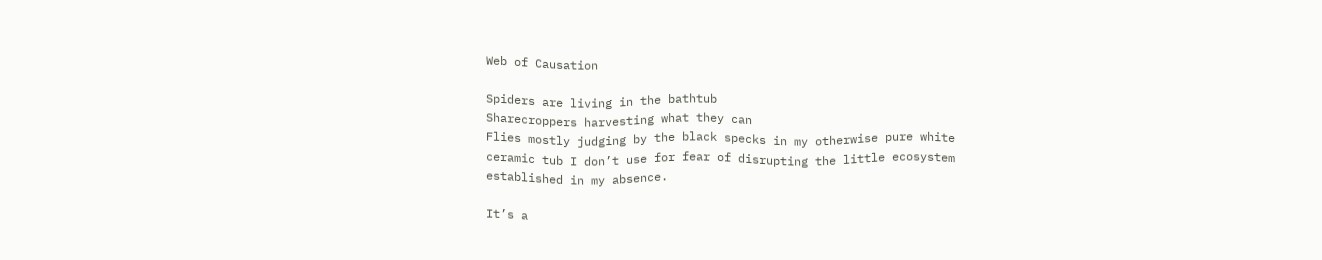Web of Causation

Spiders are living in the bathtub
Sharecroppers harvesting what they can
Flies mostly judging by the black specks in my otherwise pure white
ceramic tub I don’t use for fear of disrupting the little ecosystem
established in my absence.

It’s a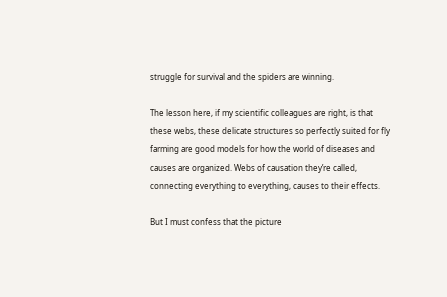struggle for survival and the spiders are winning.

The lesson here, if my scientific colleagues are right, is that these webs, these delicate structures so perfectly suited for fly farming are good models for how the world of diseases and causes are organized. Webs of causation they’re called, connecting everything to everything, causes to their effects.

But I must confess that the picture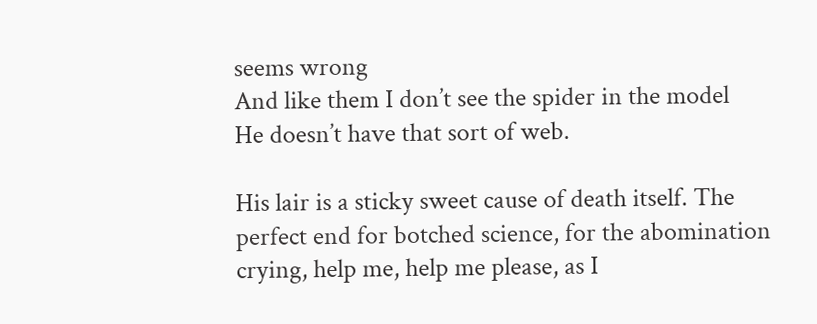seems wrong
And like them I don’t see the spider in the model
He doesn’t have that sort of web.

His lair is a sticky sweet cause of death itself. The perfect end for botched science, for the abomination crying, help me, help me please, as I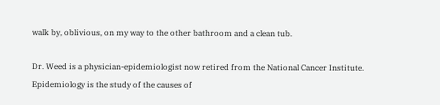walk by, oblivious, on my way to the other bathroom and a clean tub.

Dr. Weed is a physician-epidemiologist now retired from the National Cancer Institute. Epidemiology is the study of the causes of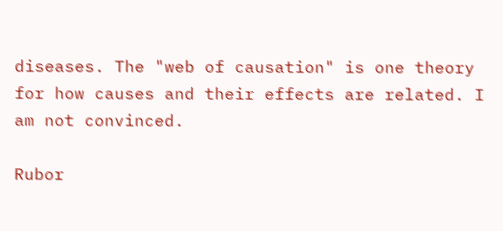diseases. The "web of causation" is one theory for how causes and their effects are related. I am not convinced.

Rubor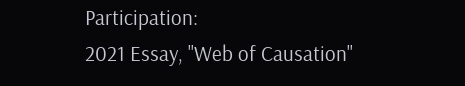Participation:
2021 Essay, "Web of Causation"